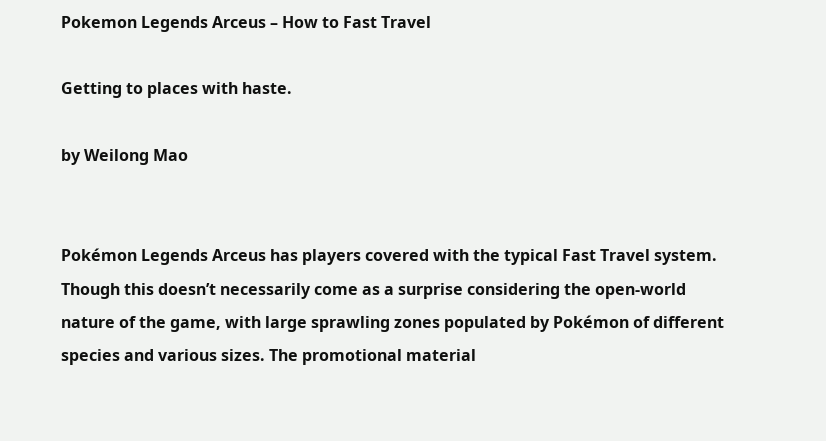Pokemon Legends Arceus – How to Fast Travel

Getting to places with haste.

by Weilong Mao


Pokémon Legends Arceus has players covered with the typical Fast Travel system. Though this doesn’t necessarily come as a surprise considering the open-world nature of the game, with large sprawling zones populated by Pokémon of different species and various sizes. The promotional material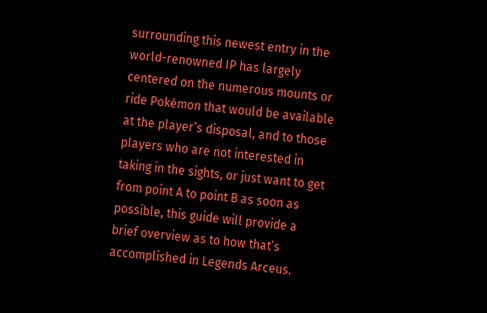surrounding this newest entry in the world-renowned IP has largely centered on the numerous mounts or ride Pokémon that would be available at the player’s disposal, and to those players who are not interested in taking in the sights, or just want to get from point A to point B as soon as possible, this guide will provide a brief overview as to how that’s accomplished in Legends Arceus.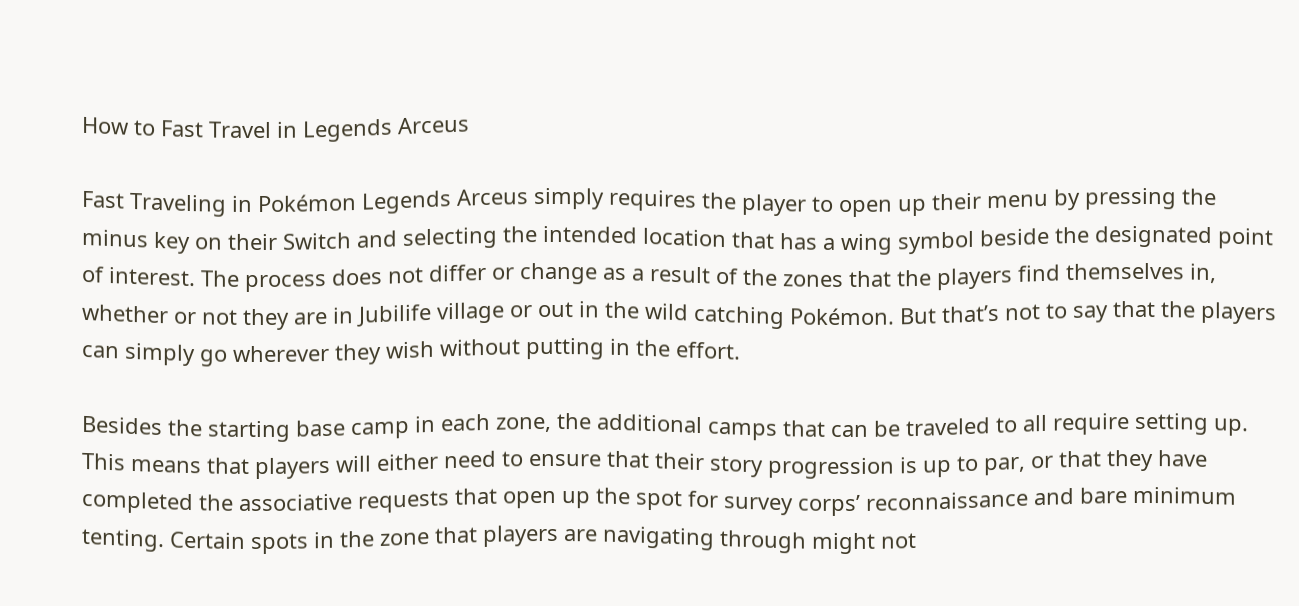How to Fast Travel in Legends Arceus

Fast Traveling in Pokémon Legends Arceus simply requires the player to open up their menu by pressing the minus key on their Switch and selecting the intended location that has a wing symbol beside the designated point of interest. The process does not differ or change as a result of the zones that the players find themselves in, whether or not they are in Jubilife village or out in the wild catching Pokémon. But that’s not to say that the players can simply go wherever they wish without putting in the effort.

Besides the starting base camp in each zone, the additional camps that can be traveled to all require setting up. This means that players will either need to ensure that their story progression is up to par, or that they have completed the associative requests that open up the spot for survey corps’ reconnaissance and bare minimum tenting. Certain spots in the zone that players are navigating through might not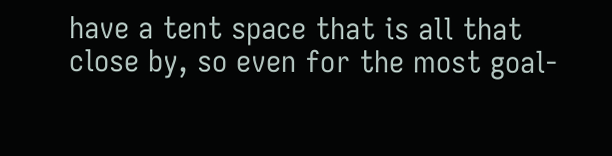have a tent space that is all that close by, so even for the most goal-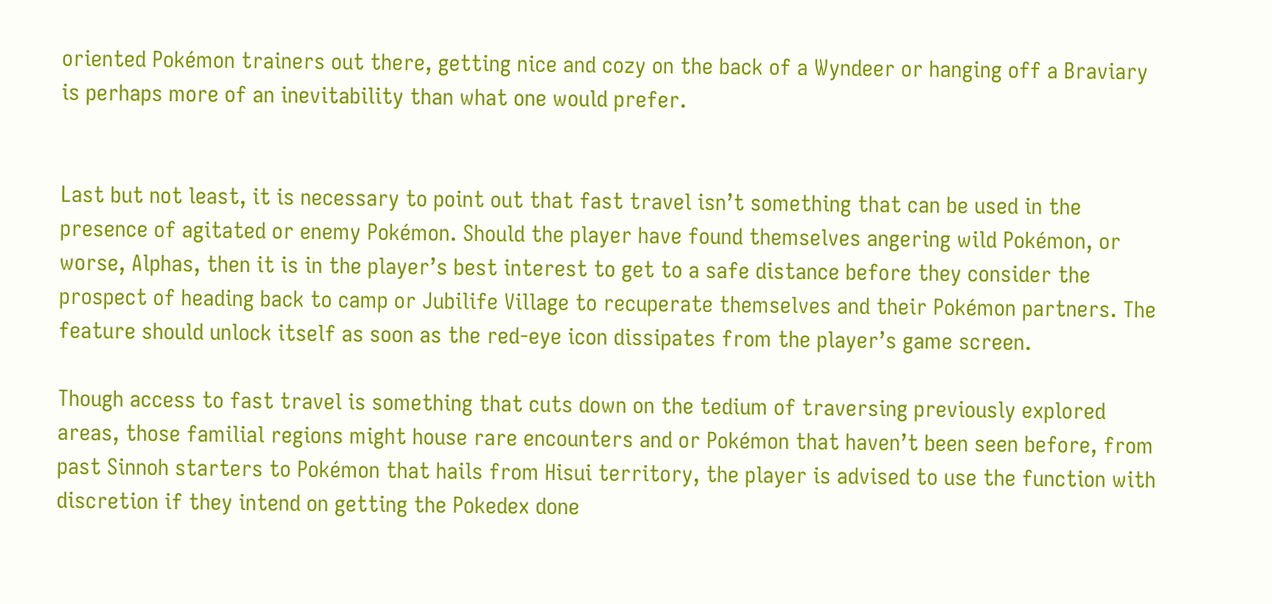oriented Pokémon trainers out there, getting nice and cozy on the back of a Wyndeer or hanging off a Braviary is perhaps more of an inevitability than what one would prefer.


Last but not least, it is necessary to point out that fast travel isn’t something that can be used in the presence of agitated or enemy Pokémon. Should the player have found themselves angering wild Pokémon, or worse, Alphas, then it is in the player’s best interest to get to a safe distance before they consider the prospect of heading back to camp or Jubilife Village to recuperate themselves and their Pokémon partners. The feature should unlock itself as soon as the red-eye icon dissipates from the player’s game screen.

Though access to fast travel is something that cuts down on the tedium of traversing previously explored areas, those familial regions might house rare encounters and or Pokémon that haven’t been seen before, from past Sinnoh starters to Pokémon that hails from Hisui territory, the player is advised to use the function with discretion if they intend on getting the Pokedex done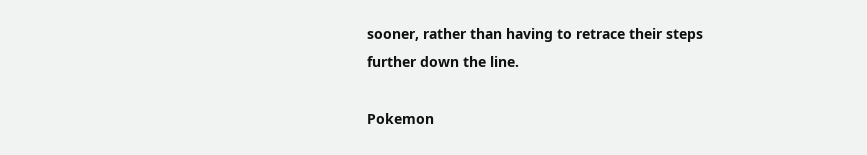sooner, rather than having to retrace their steps further down the line.

Pokemon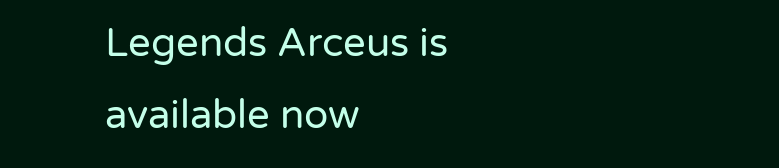Legends Arceus is available now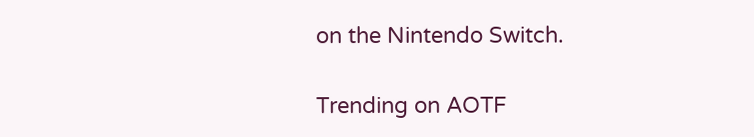on the Nintendo Switch.

Trending on AOTF